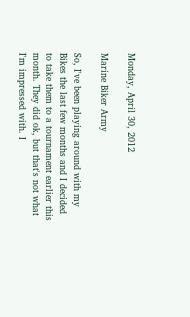Monday, April 30, 2012

Marine Biker Army

So, I've been playing around with my Bikes the last few months and I decided to take them to a tournament earlier this month. They did ok, but that's not what I'm impressed with. I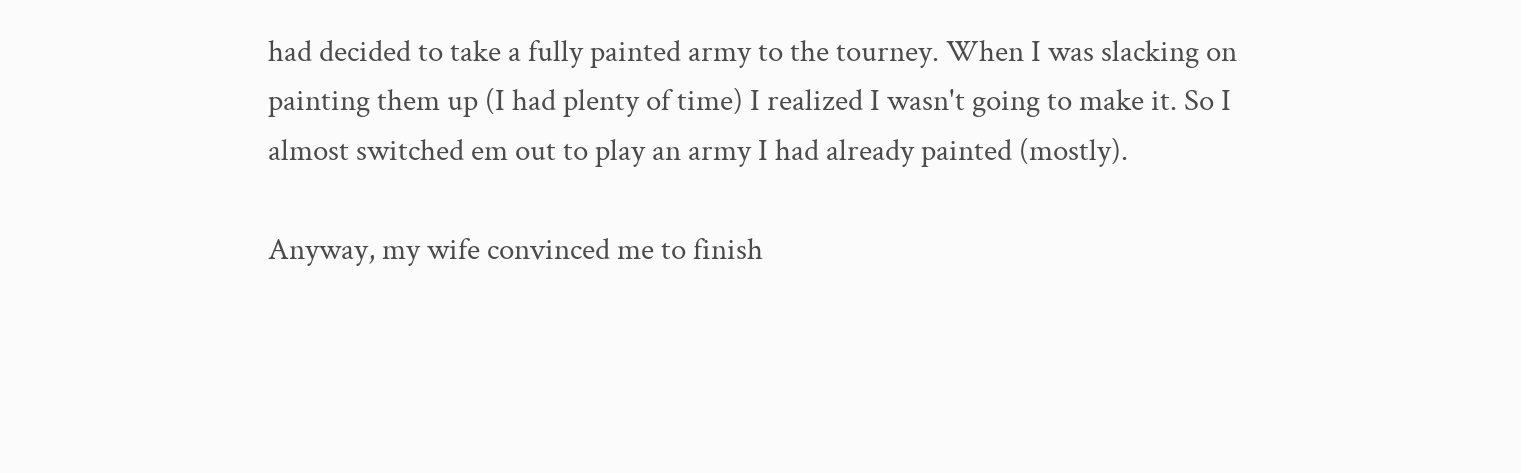had decided to take a fully painted army to the tourney. When I was slacking on painting them up (I had plenty of time) I realized I wasn't going to make it. So I almost switched em out to play an army I had already painted (mostly).

Anyway, my wife convinced me to finish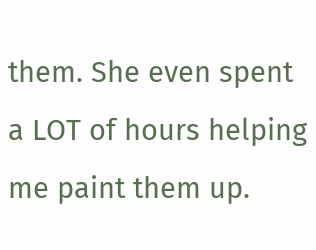them. She even spent a LOT of hours helping me paint them up.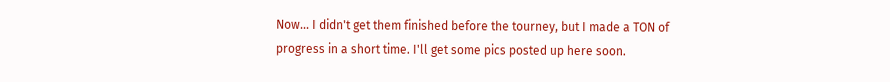Now... I didn't get them finished before the tourney, but I made a TON of progress in a short time. I'll get some pics posted up here soon.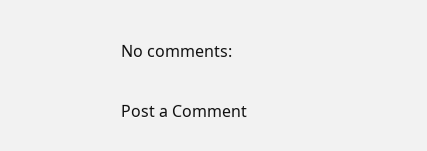No comments:

Post a Comment